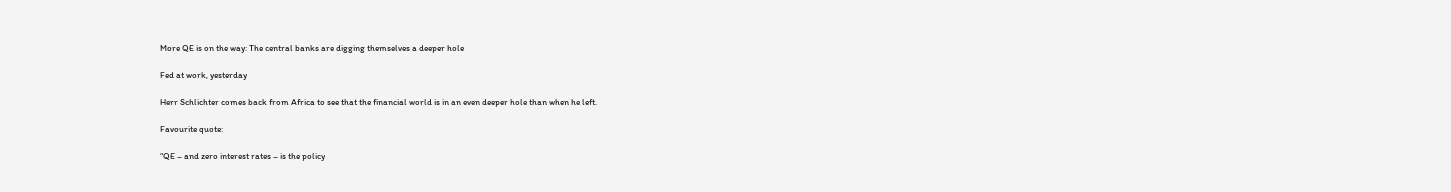More QE is on the way: The central banks are digging themselves a deeper hole

Fed at work, yesterday

Herr Schlichter comes back from Africa to see that the financial world is in an even deeper hole than when he left.

Favourite quote:

“QE – and zero interest rates – is the policy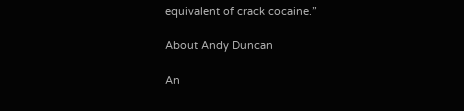equivalent of crack cocaine.”

About Andy Duncan

An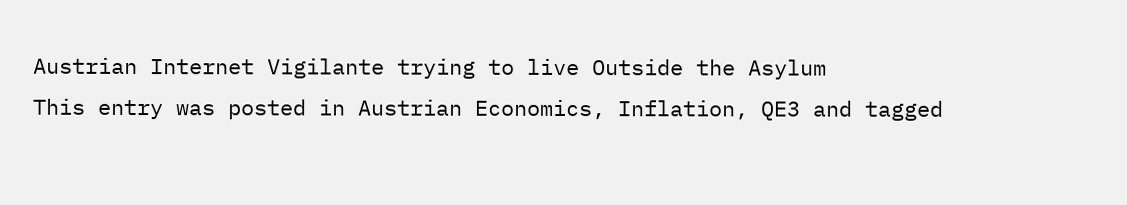Austrian Internet Vigilante trying to live Outside the Asylum
This entry was posted in Austrian Economics, Inflation, QE3 and tagged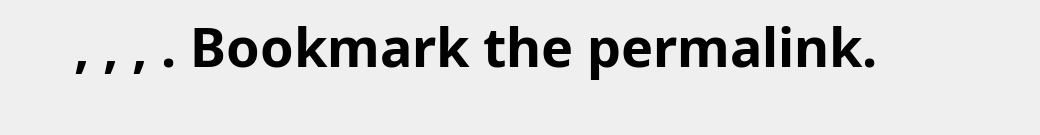, , , . Bookmark the permalink.